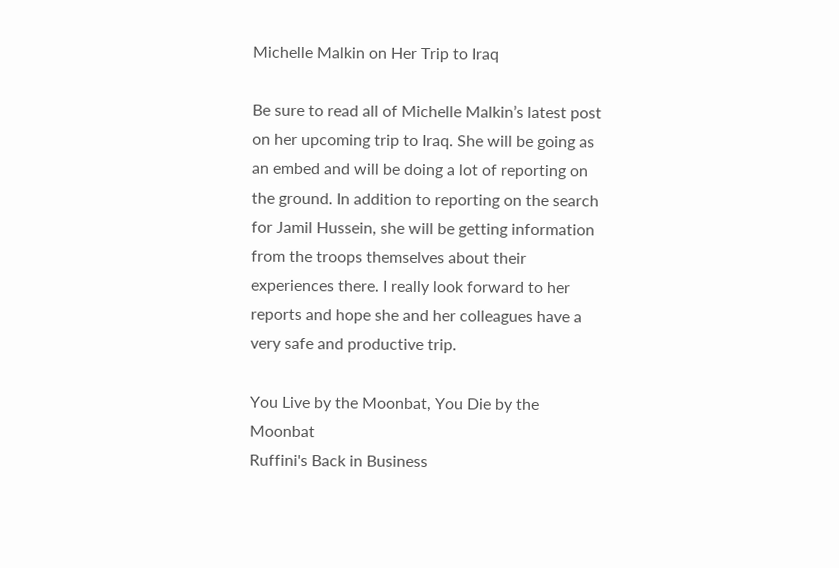Michelle Malkin on Her Trip to Iraq

Be sure to read all of Michelle Malkin’s latest post on her upcoming trip to Iraq. She will be going as an embed and will be doing a lot of reporting on the ground. In addition to reporting on the search for Jamil Hussein, she will be getting information from the troops themselves about their experiences there. I really look forward to her reports and hope she and her colleagues have a very safe and productive trip.

You Live by the Moonbat, You Die by the Moonbat
Ruffini's Back in Business